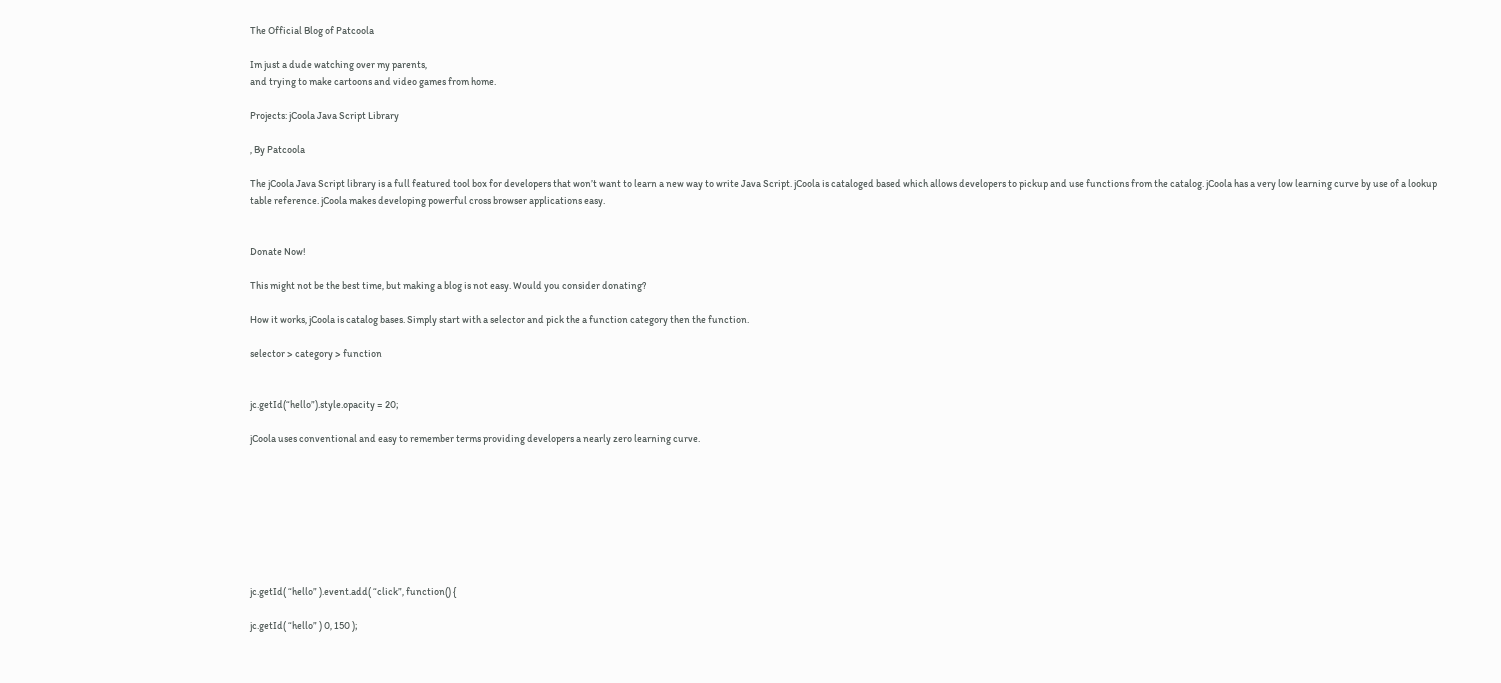The Official Blog of Patcoola

Im just a dude watching over my parents,
and trying to make cartoons and video games from home.

Projects: jCoola Java Script Library

, By Patcoola

The jCoola Java Script library is a full featured tool box for developers that won’t want to learn a new way to write Java Script. jCoola is cataloged based which allows developers to pickup and use functions from the catalog. jCoola has a very low learning curve by use of a lookup table reference. jCoola makes developing powerful cross browser applications easy.


Donate Now!

This might not be the best time, but making a blog is not easy. Would you consider donating?

How it works, jCoola is catalog bases. Simply start with a selector and pick the a function category then the function.

selector > category > function


jc.getId(“hello”).style.opacity = 20;

jCoola uses conventional and easy to remember terms providing developers a nearly zero learning curve.








jc.getId( “hello” ).event.add( “click”, function() {

jc.getId( “hello” ) 0, 150 );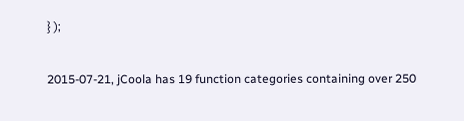} );

2015-07-21, jCoola has 19 function categories containing over 250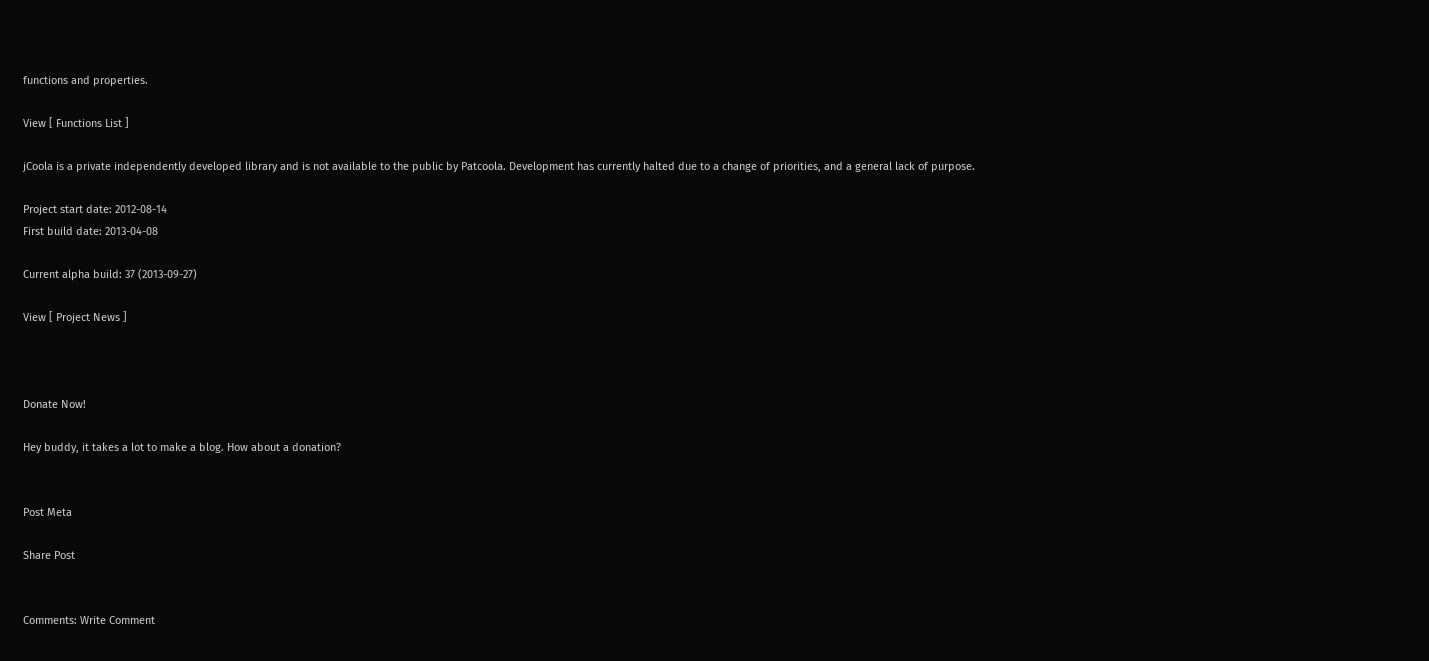functions and properties.

View [ Functions List ]

jCoola is a private independently developed library and is not available to the public by Patcoola. Development has currently halted due to a change of priorities, and a general lack of purpose.

Project start date: 2012-08-14
First build date: 2013-04-08

Current alpha build: 37 (2013-09-27)

View [ Project News ]



Donate Now!

Hey buddy, it takes a lot to make a blog. How about a donation?


Post Meta

Share Post


Comments: Write Comment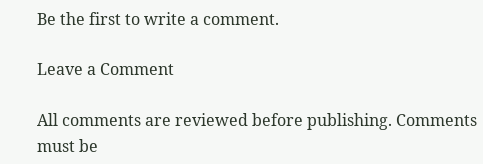Be the first to write a comment.

Leave a Comment

All comments are reviewed before publishing. Comments must be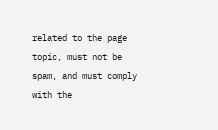related to the page topic, must not be spam, and must comply with the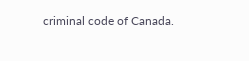criminal code of Canada.